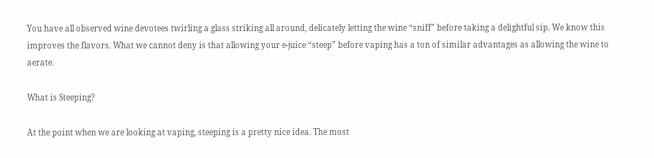You have all observed wine devotees twirling a glass striking all around, delicately letting the wine “sniff” before taking a delightful sip. We know this improves the flavors. What we cannot deny is that allowing your e-juice “steep” before vaping has a ton of similar advantages as allowing the wine to aerate.

What is Steeping?

At the point when we are looking at vaping, steeping is a pretty nice idea. The most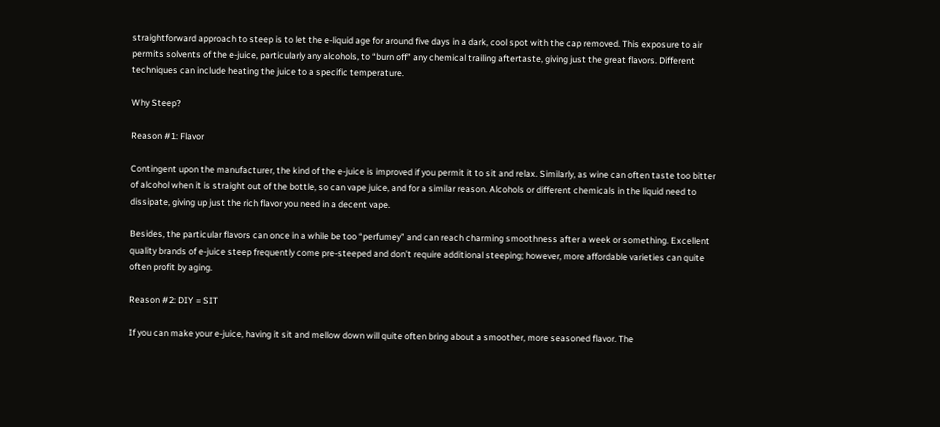straightforward approach to steep is to let the e-liquid age for around five days in a dark, cool spot with the cap removed. This exposure to air permits solvents of the e-juice, particularly any alcohols, to “burn off” any chemical trailing aftertaste, giving just the great flavors. Different techniques can include heating the juice to a specific temperature.

Why Steep?

Reason #1: Flavor

Contingent upon the manufacturer, the kind of the e-juice is improved if you permit it to sit and relax. Similarly, as wine can often taste too bitter of alcohol when it is straight out of the bottle, so can vape juice, and for a similar reason. Alcohols or different chemicals in the liquid need to dissipate, giving up just the rich flavor you need in a decent vape.

Besides, the particular flavors can once in a while be too “perfumey” and can reach charming smoothness after a week or something. Excellent quality brands of e-juice steep frequently come pre-steeped and don’t require additional steeping; however, more affordable varieties can quite often profit by aging.

Reason #2: DIY = SIT

If you can make your e-juice, having it sit and mellow down will quite often bring about a smoother, more seasoned flavor. The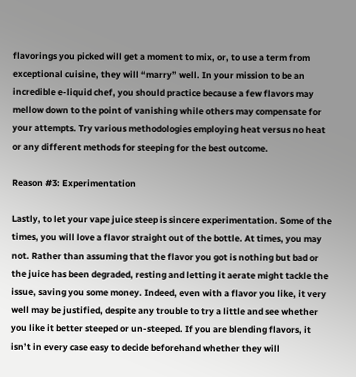flavorings you picked will get a moment to mix, or, to use a term from exceptional cuisine, they will “marry” well. In your mission to be an incredible e-liquid chef, you should practice because a few flavors may mellow down to the point of vanishing while others may compensate for your attempts. Try various methodologies employing heat versus no heat or any different methods for steeping for the best outcome.

Reason #3: Experimentation

Lastly, to let your vape juice steep is sincere experimentation. Some of the times, you will love a flavor straight out of the bottle. At times, you may not. Rather than assuming that the flavor you got is nothing but bad or the juice has been degraded, resting and letting it aerate might tackle the issue, saving you some money. Indeed, even with a flavor you like, it very well may be justified, despite any trouble to try a little and see whether you like it better steeped or un-steeped. If you are blending flavors, it isn’t in every case easy to decide beforehand whether they will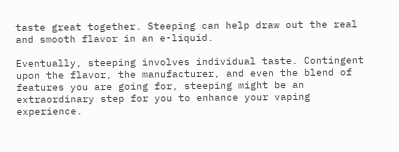taste great together. Steeping can help draw out the real and smooth flavor in an e-liquid.

Eventually, steeping involves individual taste. Contingent upon the flavor, the manufacturer, and even the blend of features you are going for, steeping might be an extraordinary step for you to enhance your vaping experience.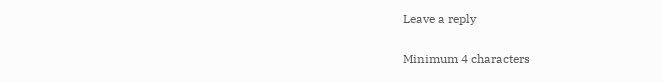Leave a reply

Minimum 4 characters